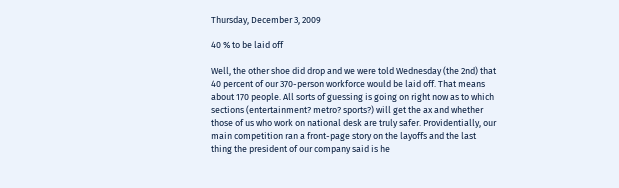Thursday, December 3, 2009

40 % to be laid off

Well, the other shoe did drop and we were told Wednesday (the 2nd) that 40 percent of our 370-person workforce would be laid off. That means about 170 people. All sorts of guessing is going on right now as to which sections (entertainment? metro? sports?) will get the ax and whether those of us who work on national desk are truly safer. Providentially, our main competition ran a front-page story on the layoffs and the last thing the president of our company said is he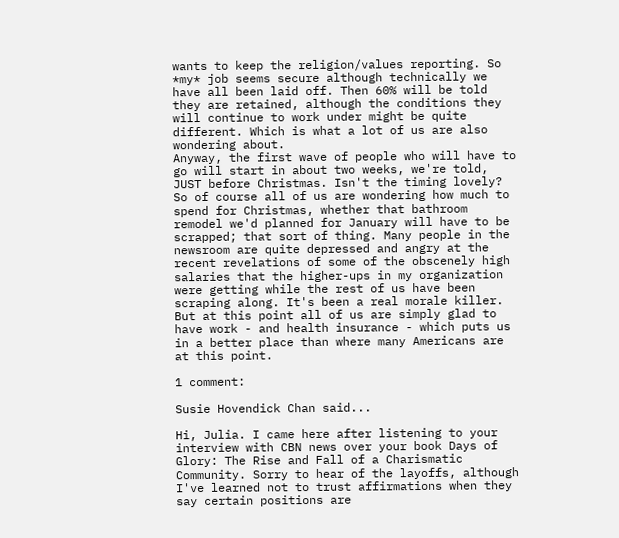wants to keep the religion/values reporting. So *my* job seems secure although technically we have all been laid off. Then 60% will be told they are retained, although the conditions they will continue to work under might be quite different. Which is what a lot of us are also wondering about.
Anyway, the first wave of people who will have to go will start in about two weeks, we're told, JUST before Christmas. Isn't the timing lovely? So of course all of us are wondering how much to spend for Christmas, whether that bathroom remodel we'd planned for January will have to be scrapped; that sort of thing. Many people in the newsroom are quite depressed and angry at the recent revelations of some of the obscenely high salaries that the higher-ups in my organization were getting while the rest of us have been scraping along. It's been a real morale killer.
But at this point all of us are simply glad to have work - and health insurance - which puts us in a better place than where many Americans are at this point.

1 comment:

Susie Hovendick Chan said...

Hi, Julia. I came here after listening to your interview with CBN news over your book Days of Glory: The Rise and Fall of a Charismatic Community. Sorry to hear of the layoffs, although I've learned not to trust affirmations when they say certain positions are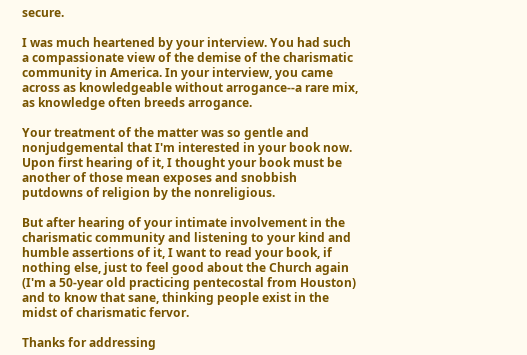secure.

I was much heartened by your interview. You had such a compassionate view of the demise of the charismatic community in America. In your interview, you came across as knowledgeable without arrogance--a rare mix, as knowledge often breeds arrogance.

Your treatment of the matter was so gentle and nonjudgemental that I'm interested in your book now. Upon first hearing of it, I thought your book must be another of those mean exposes and snobbish putdowns of religion by the nonreligious.

But after hearing of your intimate involvement in the charismatic community and listening to your kind and humble assertions of it, I want to read your book, if nothing else, just to feel good about the Church again (I'm a 50-year old practicing pentecostal from Houston) and to know that sane, thinking people exist in the midst of charismatic fervor.

Thanks for addressing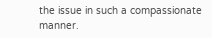the issue in such a compassionate manner.